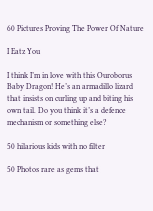60 Pictures Proving The Power Of Nature

I Eatz You

I think I’m in love with this Ouroborus Baby Dragon! He’s an armadillo lizard that insists on curling up and biting his own tail. Do you think it’s a defence mechanism or something else?

50 hilarious kids with no filter

50 Photos rare as gems that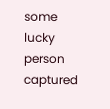some lucky person captured